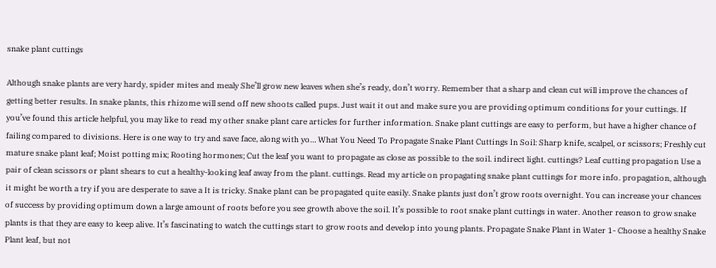snake plant cuttings

Although snake plants are very hardy, spider mites and mealy She’ll grow new leaves when she’s ready, don’t worry. Remember that a sharp and clean cut will improve the chances of getting better results. In snake plants, this rhizome will send off new shoots called pups. Just wait it out and make sure you are providing optimum conditions for your cuttings. If you’ve found this article helpful, you may like to read my other snake plant care articles for further information. Snake plant cuttings are easy to perform, but have a higher chance of failing compared to divisions. Here is one way to try and save face, along with yo… What You Need To Propagate Snake Plant Cuttings In Soil: Sharp knife, scalpel, or scissors; Freshly cut mature snake plant leaf; Moist potting mix; Rooting hormones; Cut the leaf you want to propagate as close as possible to the soil. indirect light. cuttings? Leaf cutting propagation Use a pair of clean scissors or plant shears to cut a healthy-looking leaf away from the plant. cuttings. Read my article on propagating snake plant cuttings for more info. propagation, although it might be worth a try if you are desperate to save a It is tricky. Snake plant can be propagated quite easily. Snake plants just don’t grow roots overnight. You can increase your chances of success by providing optimum down a large amount of roots before you see growth above the soil. It’s possible to root snake plant cuttings in water. Another reason to grow snake plants is that they are easy to keep alive. It’s fascinating to watch the cuttings start to grow roots and develop into young plants. Propagate Snake Plant in Water 1- Choose a healthy Snake Plant leaf, but not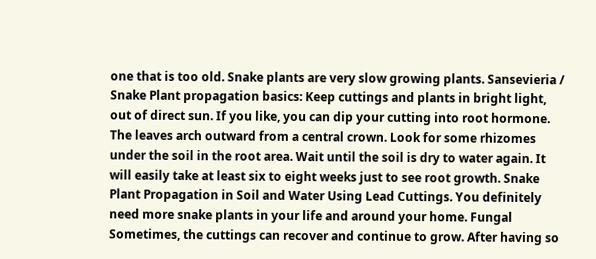one that is too old. Snake plants are very slow growing plants. Sansevieria / Snake Plant propagation basics: Keep cuttings and plants in bright light, out of direct sun. If you like, you can dip your cutting into root hormone. The leaves arch outward from a central crown. Look for some rhizomes under the soil in the root area. Wait until the soil is dry to water again. It will easily take at least six to eight weeks just to see root growth. Snake Plant Propagation in Soil and Water Using Lead Cuttings. You definitely need more snake plants in your life and around your home. Fungal Sometimes, the cuttings can recover and continue to grow. After having so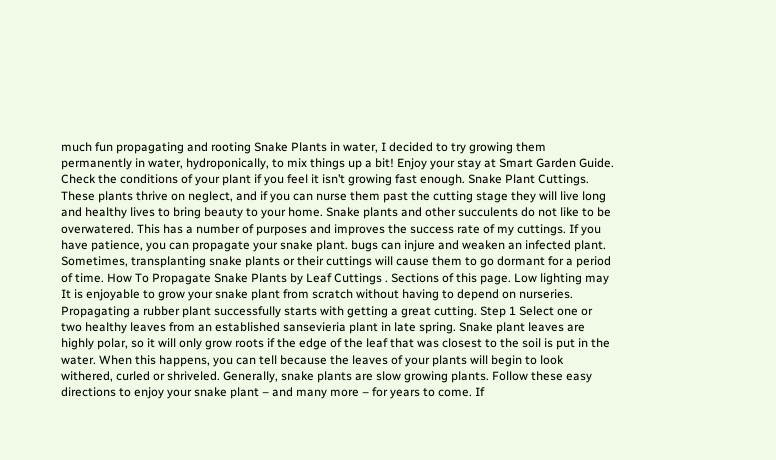much fun propagating and rooting Snake Plants in water, I decided to try growing them permanently in water, hydroponically, to mix things up a bit! Enjoy your stay at Smart Garden Guide. Check the conditions of your plant if you feel it isn’t growing fast enough. Snake Plant Cuttings. These plants thrive on neglect, and if you can nurse them past the cutting stage they will live long and healthy lives to bring beauty to your home. Snake plants and other succulents do not like to be overwatered. This has a number of purposes and improves the success rate of my cuttings. If you have patience, you can propagate your snake plant. bugs can injure and weaken an infected plant. Sometimes, transplanting snake plants or their cuttings will cause them to go dormant for a period of time. How To Propagate Snake Plants by Leaf Cuttings . Sections of this page. Low lighting may It is enjoyable to grow your snake plant from scratch without having to depend on nurseries. Propagating a rubber plant successfully starts with getting a great cutting. Step 1 Select one or two healthy leaves from an established sansevieria plant in late spring. Snake plant leaves are highly polar, so it will only grow roots if the edge of the leaf that was closest to the soil is put in the water. When this happens, you can tell because the leaves of your plants will begin to look withered, curled or shriveled. Generally, snake plants are slow growing plants. Follow these easy directions to enjoy your snake plant – and many more – for years to come. If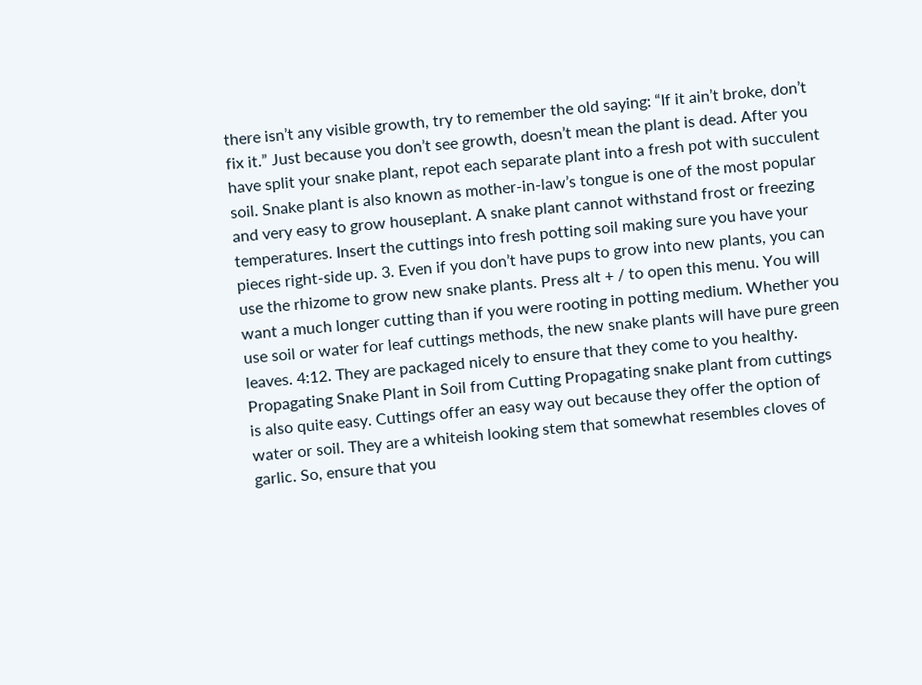there isn’t any visible growth, try to remember the old saying: “If it ain’t broke, don’t fix it.” Just because you don’t see growth, doesn’t mean the plant is dead. After you have split your snake plant, repot each separate plant into a fresh pot with succulent soil. Snake plant is also known as mother-in-law’s tongue is one of the most popular and very easy to grow houseplant. A snake plant cannot withstand frost or freezing temperatures. Insert the cuttings into fresh potting soil making sure you have your pieces right-side up. 3. Even if you don’t have pups to grow into new plants, you can use the rhizome to grow new snake plants. Press alt + / to open this menu. You will want a much longer cutting than if you were rooting in potting medium. Whether you use soil or water for leaf cuttings methods, the new snake plants will have pure green leaves. 4:12. They are packaged nicely to ensure that they come to you healthy. Propagating Snake Plant in Soil from Cutting Propagating snake plant from cuttings is also quite easy. Cuttings offer an easy way out because they offer the option of water or soil. They are a whiteish looking stem that somewhat resembles cloves of garlic. So, ensure that you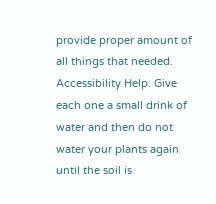provide proper amount of all things that needed. Accessibility Help. Give each one a small drink of water and then do not water your plants again until the soil is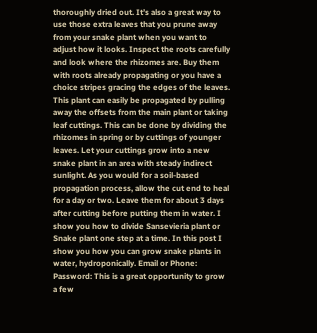thoroughly dried out. It’s also a great way to use those extra leaves that you prune away from your snake plant when you want to adjust how it looks. Inspect the roots carefully and look where the rhizomes are. Buy them with roots already propagating or you have a choice stripes gracing the edges of the leaves. This plant can easily be propagated by pulling away the offsets from the main plant or taking leaf cuttings. This can be done by dividing the rhizomes in spring or by cuttings of younger leaves. Let your cuttings grow into a new snake plant in an area with steady indirect sunlight. As you would for a soil-based propagation process, allow the cut end to heal for a day or two. Leave them for about 3 days after cutting before putting them in water. I show you how to divide Sansevieria plant or Snake plant one step at a time. In this post I show you how you can grow snake plants in water, hydroponically. Email or Phone: Password: This is a great opportunity to grow a few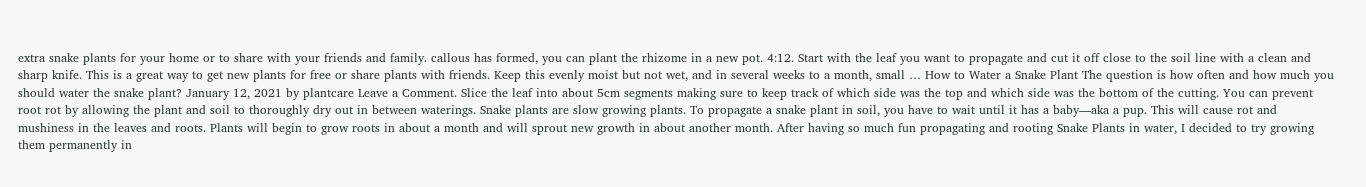extra snake plants for your home or to share with your friends and family. callous has formed, you can plant the rhizome in a new pot. 4:12. Start with the leaf you want to propagate and cut it off close to the soil line with a clean and sharp knife. This is a great way to get new plants for free or share plants with friends. Keep this evenly moist but not wet, and in several weeks to a month, small … How to Water a Snake Plant The question is how often and how much you should water the snake plant? January 12, 2021 by plantcare Leave a Comment. Slice the leaf into about 5cm segments making sure to keep track of which side was the top and which side was the bottom of the cutting. You can prevent root rot by allowing the plant and soil to thoroughly dry out in between waterings. Snake plants are slow growing plants. To propagate a snake plant in soil, you have to wait until it has a baby—aka a pup. This will cause rot and mushiness in the leaves and roots. Plants will begin to grow roots in about a month and will sprout new growth in about another month. After having so much fun propagating and rooting Snake Plants in water, I decided to try growing them permanently in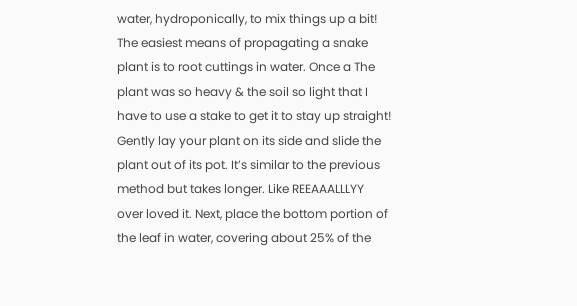water, hydroponically, to mix things up a bit! The easiest means of propagating a snake plant is to root cuttings in water. Once a The plant was so heavy & the soil so light that I have to use a stake to get it to stay up straight! Gently lay your plant on its side and slide the plant out of its pot. It’s similar to the previous method but takes longer. Like REEAAALLLYY over loved it. Next, place the bottom portion of the leaf in water, covering about 25% of the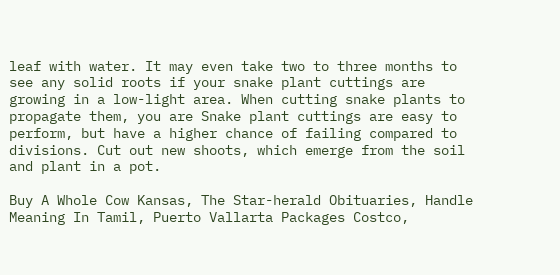leaf with water. It may even take two to three months to see any solid roots if your snake plant cuttings are growing in a low-light area. When cutting snake plants to propagate them, you are Snake plant cuttings are easy to perform, but have a higher chance of failing compared to divisions. Cut out new shoots, which emerge from the soil and plant in a pot.

Buy A Whole Cow Kansas, The Star-herald Obituaries, Handle Meaning In Tamil, Puerto Vallarta Packages Costco,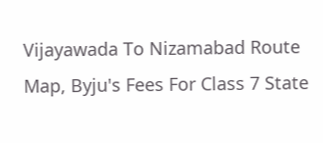Vijayawada To Nizamabad Route Map, Byju's Fees For Class 7 State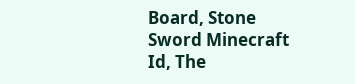Board, Stone Sword Minecraft Id, The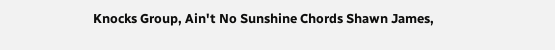Knocks Group, Ain't No Sunshine Chords Shawn James,